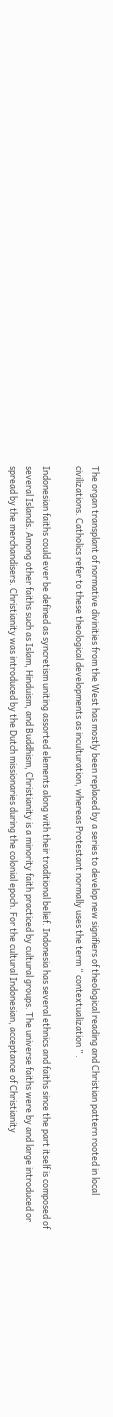The organ transplant of normative divinities from the West has mostly been replaced by a series to develop new signifiers of theological reading and Christian pattern rooted in local civilizations. Catholics refer to these theological developments as inculturation, whereas Protestant normally uses the term “ contextualization ” .

Indonesian faiths could ever be defined as syncretism uniting assorted elements along with their traditional belief. Indonesia has several ethnics and faiths since the part itself is composed of several Islands. Among other faiths such as Islam, Hinduism, and Buddhism, Christianity is a minority faith practiced by cultural groups. The universe faiths were by and large introduced or spread by the merchandisers. Christianity was introduced by the Dutch missionaries during the colonial epoch. For the cultural Indonesian, acceptance of Christianity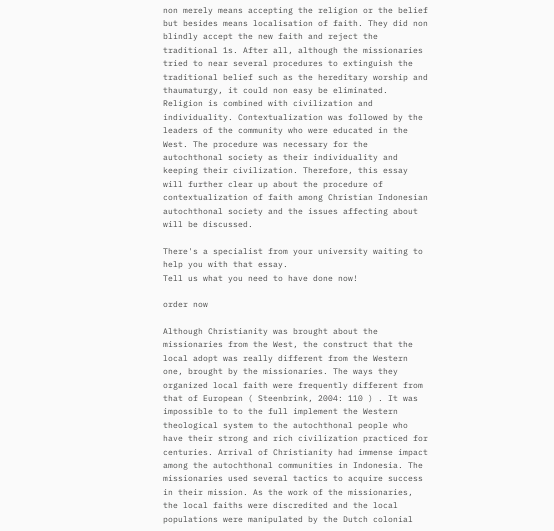non merely means accepting the religion or the belief but besides means localisation of faith. They did non blindly accept the new faith and reject the traditional 1s. After all, although the missionaries tried to near several procedures to extinguish the traditional belief such as the hereditary worship and thaumaturgy, it could non easy be eliminated. Religion is combined with civilization and individuality. Contextualization was followed by the leaders of the community who were educated in the West. The procedure was necessary for the autochthonal society as their individuality and keeping their civilization. Therefore, this essay will further clear up about the procedure of contextualization of faith among Christian Indonesian autochthonal society and the issues affecting about will be discussed.

There's a specialist from your university waiting to help you with that essay.
Tell us what you need to have done now!

order now

Although Christianity was brought about the missionaries from the West, the construct that the local adopt was really different from the Western one, brought by the missionaries. The ways they organized local faith were frequently different from that of European ( Steenbrink, 2004: 110 ) . It was impossible to to the full implement the Western theological system to the autochthonal people who have their strong and rich civilization practiced for centuries. Arrival of Christianity had immense impact among the autochthonal communities in Indonesia. The missionaries used several tactics to acquire success in their mission. As the work of the missionaries, the local faiths were discredited and the local populations were manipulated by the Dutch colonial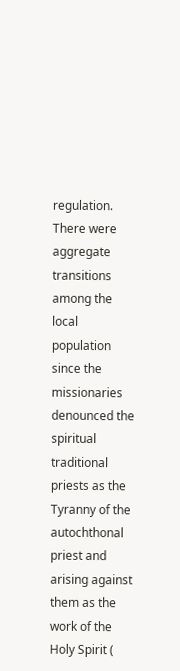regulation. There were aggregate transitions among the local population since the missionaries denounced the spiritual traditional priests as the Tyranny of the autochthonal priest and arising against them as the work of the Holy Spirit (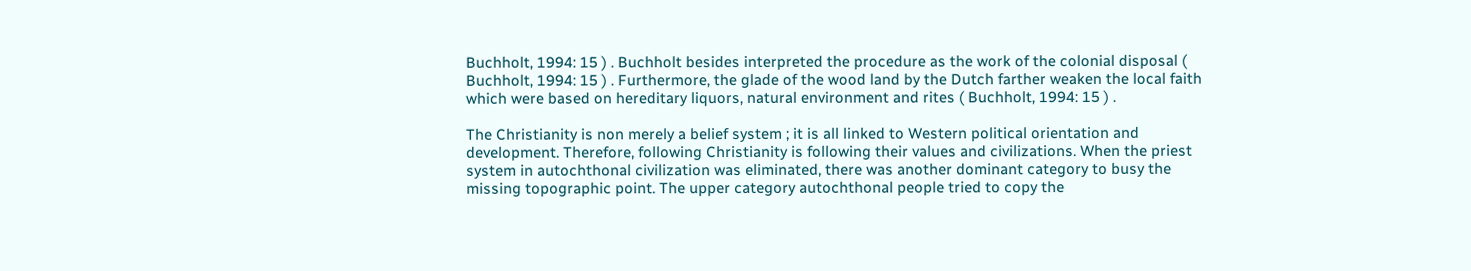Buchholt, 1994: 15 ) . Buchholt besides interpreted the procedure as the work of the colonial disposal ( Buchholt, 1994: 15 ) . Furthermore, the glade of the wood land by the Dutch farther weaken the local faith which were based on hereditary liquors, natural environment and rites ( Buchholt, 1994: 15 ) .

The Christianity is non merely a belief system ; it is all linked to Western political orientation and development. Therefore, following Christianity is following their values and civilizations. When the priest system in autochthonal civilization was eliminated, there was another dominant category to busy the missing topographic point. The upper category autochthonal people tried to copy the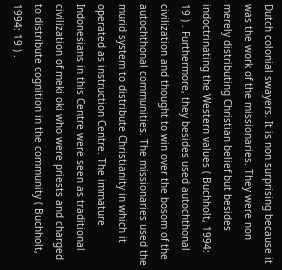Dutch colonial swayers. It is non surprising because it was the work of the missionaries. They were non merely distributing Christian belief but besides indoctrinating the Western values ( Buchholt, 1994: 19 ) . Furthermore, they besides used autochthonal civilization and thought to win over the bosom of the autochthonal communities. The missionaries used the murid system to distribute Christianity in which it operated as instruction Centre. The immature Indonesians in this Centre were seen as traditional civilization of meki oki who were priests and charged to distribute cognition in the community ( Buchholt, 1994: 19 ) .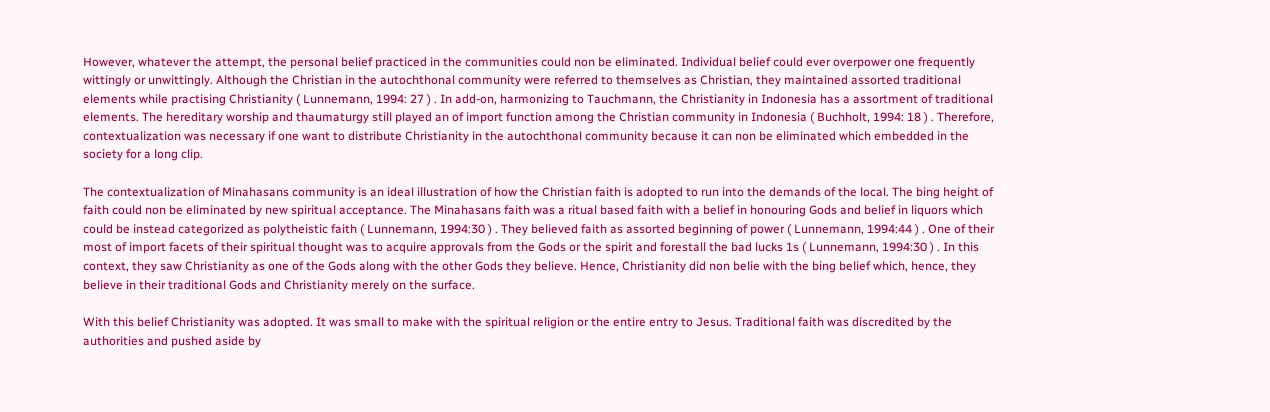However, whatever the attempt, the personal belief practiced in the communities could non be eliminated. Individual belief could ever overpower one frequently wittingly or unwittingly. Although the Christian in the autochthonal community were referred to themselves as Christian, they maintained assorted traditional elements while practising Christianity ( Lunnemann, 1994: 27 ) . In add-on, harmonizing to Tauchmann, the Christianity in Indonesia has a assortment of traditional elements. The hereditary worship and thaumaturgy still played an of import function among the Christian community in Indonesia ( Buchholt, 1994: 18 ) . Therefore, contextualization was necessary if one want to distribute Christianity in the autochthonal community because it can non be eliminated which embedded in the society for a long clip.

The contextualization of Minahasans community is an ideal illustration of how the Christian faith is adopted to run into the demands of the local. The bing height of faith could non be eliminated by new spiritual acceptance. The Minahasans faith was a ritual based faith with a belief in honouring Gods and belief in liquors which could be instead categorized as polytheistic faith ( Lunnemann, 1994:30 ) . They believed faith as assorted beginning of power ( Lunnemann, 1994:44 ) . One of their most of import facets of their spiritual thought was to acquire approvals from the Gods or the spirit and forestall the bad lucks 1s ( Lunnemann, 1994:30 ) . In this context, they saw Christianity as one of the Gods along with the other Gods they believe. Hence, Christianity did non belie with the bing belief which, hence, they believe in their traditional Gods and Christianity merely on the surface.

With this belief Christianity was adopted. It was small to make with the spiritual religion or the entire entry to Jesus. Traditional faith was discredited by the authorities and pushed aside by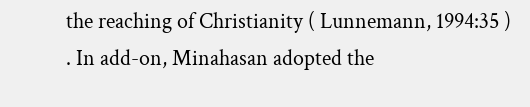the reaching of Christianity ( Lunnemann, 1994:35 ) . In add-on, Minahasan adopted the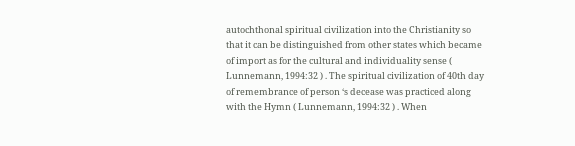autochthonal spiritual civilization into the Christianity so that it can be distinguished from other states which became of import as for the cultural and individuality sense ( Lunnemann, 1994:32 ) . The spiritual civilization of 40th day of remembrance of person ‘s decease was practiced along with the Hymn ( Lunnemann, 1994:32 ) . When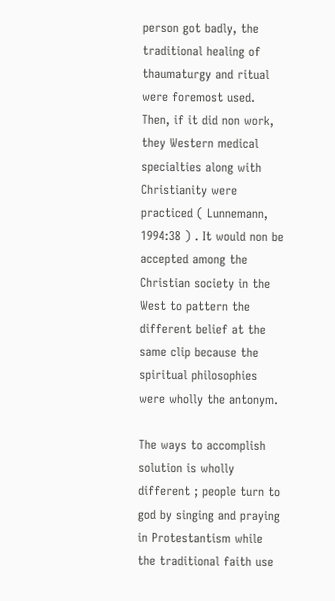person got badly, the traditional healing of thaumaturgy and ritual were foremost used. Then, if it did non work, they Western medical specialties along with Christianity were practiced ( Lunnemann, 1994:38 ) . It would non be accepted among the Christian society in the West to pattern the different belief at the same clip because the spiritual philosophies were wholly the antonym.

The ways to accomplish solution is wholly different ; people turn to god by singing and praying in Protestantism while the traditional faith use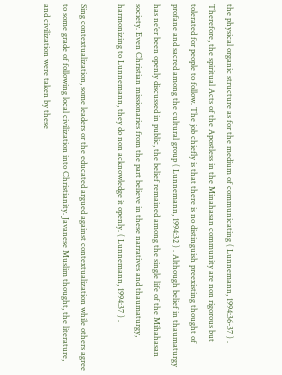the physical organic structure as for the medium of communicating ( Lunnemann, 1994:36-37 ) . Therefore, the spiritual Acts of the Apostless in the Minahasan community are non rigorous but tolerated for people to follow. The job chiefly is that there is no distinguish preexisting thought of profane and sacred among the cultural group ( Lunnemann, 1994:32 ) . Although belief in thaumaturgy has ne’er been openly discussed in public, the belief remained among the single life of the Mihahasan society. Even Christian missionaries from the part believe in these narratives and thaumaturgy, harmonizing to Lunnemann, they do non acknowledge it openly. ( Lunnemann, 1994:37 ) .

Sing contextualization, some leaders or the educated argued against contextualization while others agree to some grade of following local civilization into Christianity. Javanese Muslim thought, the literature, and civilization were taken by these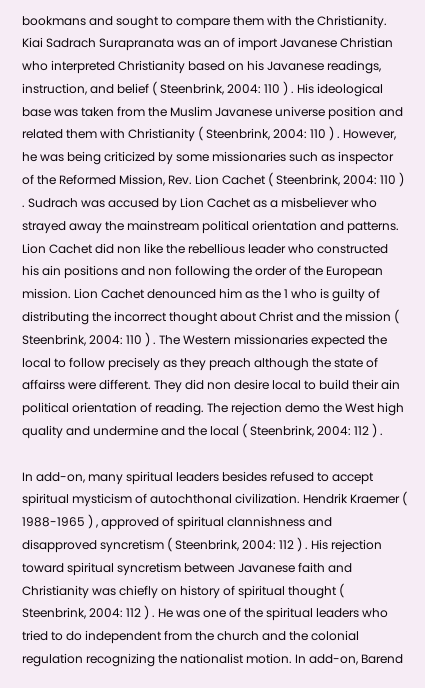bookmans and sought to compare them with the Christianity. Kiai Sadrach Surapranata was an of import Javanese Christian who interpreted Christianity based on his Javanese readings, instruction, and belief ( Steenbrink, 2004: 110 ) . His ideological base was taken from the Muslim Javanese universe position and related them with Christianity ( Steenbrink, 2004: 110 ) . However, he was being criticized by some missionaries such as inspector of the Reformed Mission, Rev. Lion Cachet ( Steenbrink, 2004: 110 ) . Sudrach was accused by Lion Cachet as a misbeliever who strayed away the mainstream political orientation and patterns. Lion Cachet did non like the rebellious leader who constructed his ain positions and non following the order of the European mission. Lion Cachet denounced him as the 1 who is guilty of distributing the incorrect thought about Christ and the mission ( Steenbrink, 2004: 110 ) . The Western missionaries expected the local to follow precisely as they preach although the state of affairss were different. They did non desire local to build their ain political orientation of reading. The rejection demo the West high quality and undermine and the local ( Steenbrink, 2004: 112 ) .

In add-on, many spiritual leaders besides refused to accept spiritual mysticism of autochthonal civilization. Hendrik Kraemer ( 1988-1965 ) , approved of spiritual clannishness and disapproved syncretism ( Steenbrink, 2004: 112 ) . His rejection toward spiritual syncretism between Javanese faith and Christianity was chiefly on history of spiritual thought ( Steenbrink, 2004: 112 ) . He was one of the spiritual leaders who tried to do independent from the church and the colonial regulation recognizing the nationalist motion. In add-on, Barend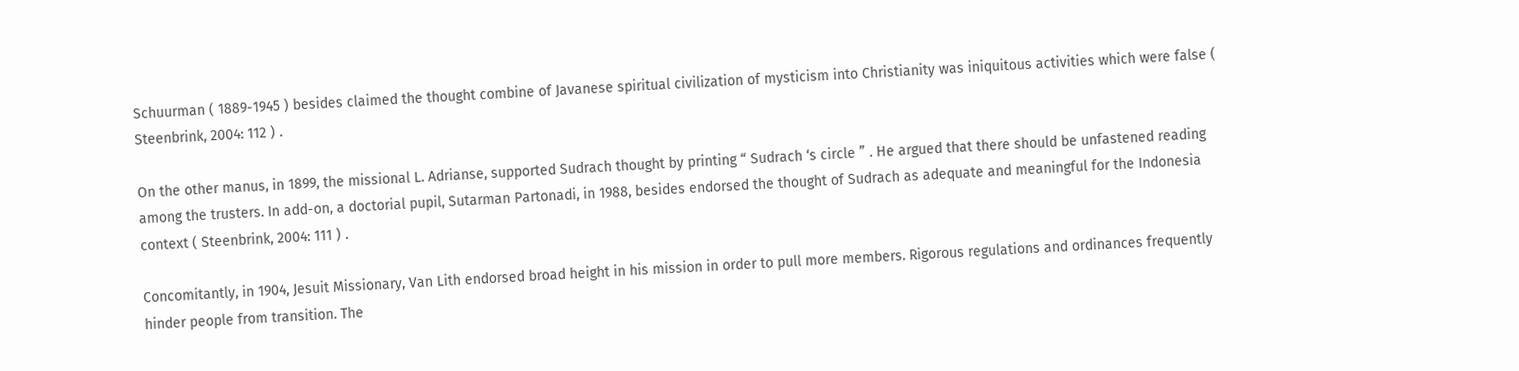Schuurman ( 1889-1945 ) besides claimed the thought combine of Javanese spiritual civilization of mysticism into Christianity was iniquitous activities which were false ( Steenbrink, 2004: 112 ) .

On the other manus, in 1899, the missional L. Adrianse, supported Sudrach thought by printing “ Sudrach ‘s circle ” . He argued that there should be unfastened reading among the trusters. In add-on, a doctorial pupil, Sutarman Partonadi, in 1988, besides endorsed the thought of Sudrach as adequate and meaningful for the Indonesia context ( Steenbrink, 2004: 111 ) .

Concomitantly, in 1904, Jesuit Missionary, Van Lith endorsed broad height in his mission in order to pull more members. Rigorous regulations and ordinances frequently hinder people from transition. The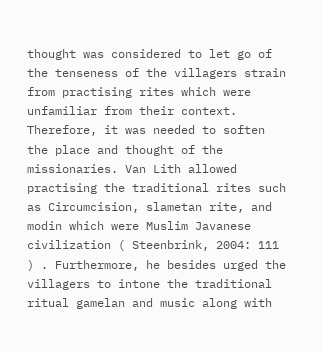thought was considered to let go of the tenseness of the villagers strain from practising rites which were unfamiliar from their context. Therefore, it was needed to soften the place and thought of the missionaries. Van Lith allowed practising the traditional rites such as Circumcision, slametan rite, and modin which were Muslim Javanese civilization ( Steenbrink, 2004: 111 ) . Furthermore, he besides urged the villagers to intone the traditional ritual gamelan and music along with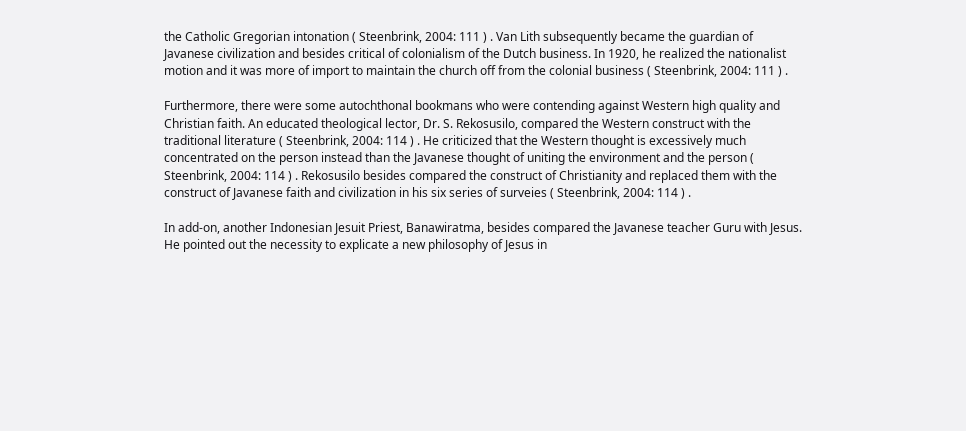the Catholic Gregorian intonation ( Steenbrink, 2004: 111 ) . Van Lith subsequently became the guardian of Javanese civilization and besides critical of colonialism of the Dutch business. In 1920, he realized the nationalist motion and it was more of import to maintain the church off from the colonial business ( Steenbrink, 2004: 111 ) .

Furthermore, there were some autochthonal bookmans who were contending against Western high quality and Christian faith. An educated theological lector, Dr. S. Rekosusilo, compared the Western construct with the traditional literature ( Steenbrink, 2004: 114 ) . He criticized that the Western thought is excessively much concentrated on the person instead than the Javanese thought of uniting the environment and the person ( Steenbrink, 2004: 114 ) . Rekosusilo besides compared the construct of Christianity and replaced them with the construct of Javanese faith and civilization in his six series of surveies ( Steenbrink, 2004: 114 ) .

In add-on, another Indonesian Jesuit Priest, Banawiratma, besides compared the Javanese teacher Guru with Jesus. He pointed out the necessity to explicate a new philosophy of Jesus in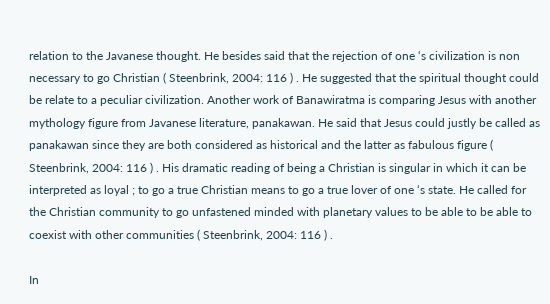relation to the Javanese thought. He besides said that the rejection of one ‘s civilization is non necessary to go Christian ( Steenbrink, 2004: 116 ) . He suggested that the spiritual thought could be relate to a peculiar civilization. Another work of Banawiratma is comparing Jesus with another mythology figure from Javanese literature, panakawan. He said that Jesus could justly be called as panakawan since they are both considered as historical and the latter as fabulous figure ( Steenbrink, 2004: 116 ) . His dramatic reading of being a Christian is singular in which it can be interpreted as loyal ; to go a true Christian means to go a true lover of one ‘s state. He called for the Christian community to go unfastened minded with planetary values to be able to be able to coexist with other communities ( Steenbrink, 2004: 116 ) .

In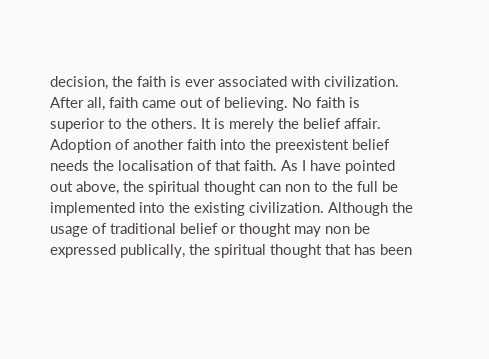decision, the faith is ever associated with civilization. After all, faith came out of believing. No faith is superior to the others. It is merely the belief affair. Adoption of another faith into the preexistent belief needs the localisation of that faith. As I have pointed out above, the spiritual thought can non to the full be implemented into the existing civilization. Although the usage of traditional belief or thought may non be expressed publically, the spiritual thought that has been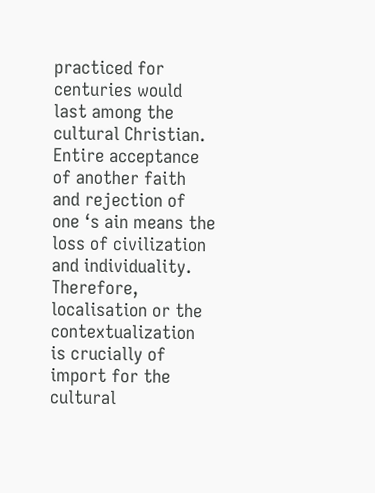practiced for centuries would last among the cultural Christian. Entire acceptance of another faith and rejection of one ‘s ain means the loss of civilization and individuality. Therefore, localisation or the contextualization is crucially of import for the cultural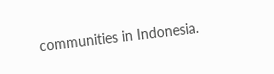communities in Indonesia.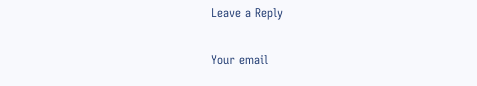Leave a Reply

Your email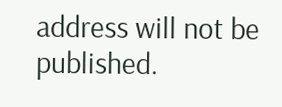address will not be published.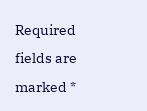Required fields are marked *